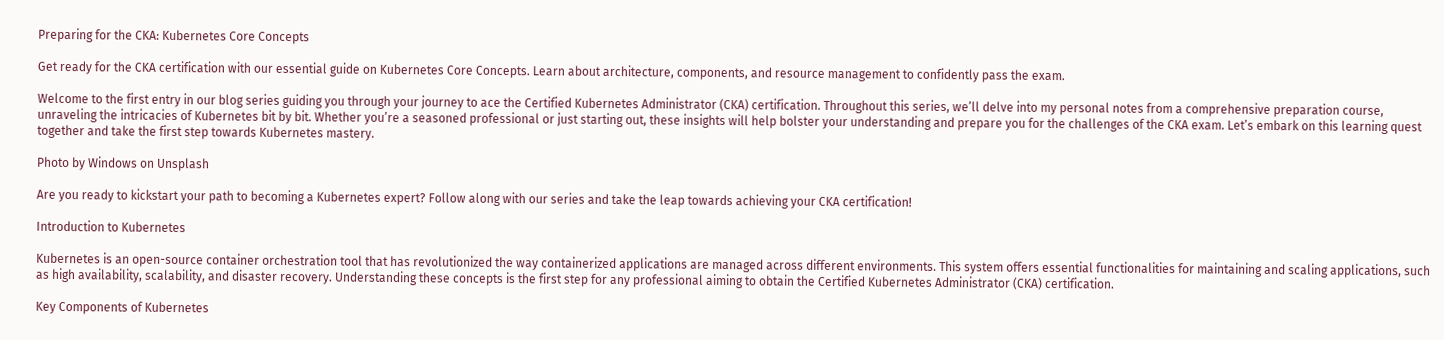Preparing for the CKA: Kubernetes Core Concepts

Get ready for the CKA certification with our essential guide on Kubernetes Core Concepts. Learn about architecture, components, and resource management to confidently pass the exam.

Welcome to the first entry in our blog series guiding you through your journey to ace the Certified Kubernetes Administrator (CKA) certification. Throughout this series, we’ll delve into my personal notes from a comprehensive preparation course, unraveling the intricacies of Kubernetes bit by bit. Whether you’re a seasoned professional or just starting out, these insights will help bolster your understanding and prepare you for the challenges of the CKA exam. Let’s embark on this learning quest together and take the first step towards Kubernetes mastery.

Photo by Windows on Unsplash

Are you ready to kickstart your path to becoming a Kubernetes expert? Follow along with our series and take the leap towards achieving your CKA certification!

Introduction to Kubernetes

Kubernetes is an open-source container orchestration tool that has revolutionized the way containerized applications are managed across different environments. This system offers essential functionalities for maintaining and scaling applications, such as high availability, scalability, and disaster recovery. Understanding these concepts is the first step for any professional aiming to obtain the Certified Kubernetes Administrator (CKA) certification.

Key Components of Kubernetes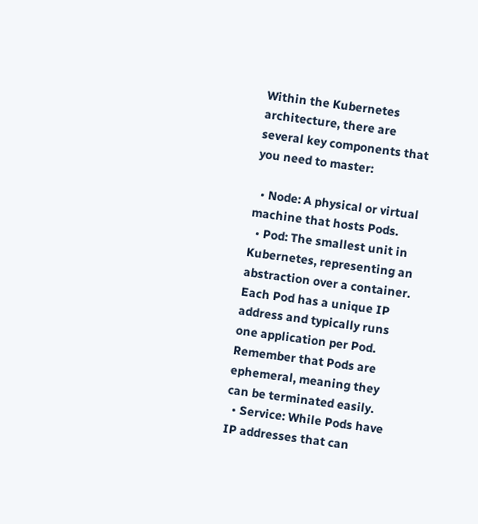Within the Kubernetes architecture, there are several key components that you need to master:

  • Node: A physical or virtual machine that hosts Pods.
  • Pod: The smallest unit in Kubernetes, representing an abstraction over a container. Each Pod has a unique IP address and typically runs one application per Pod. Remember that Pods are ephemeral, meaning they can be terminated easily.
  • Service: While Pods have IP addresses that can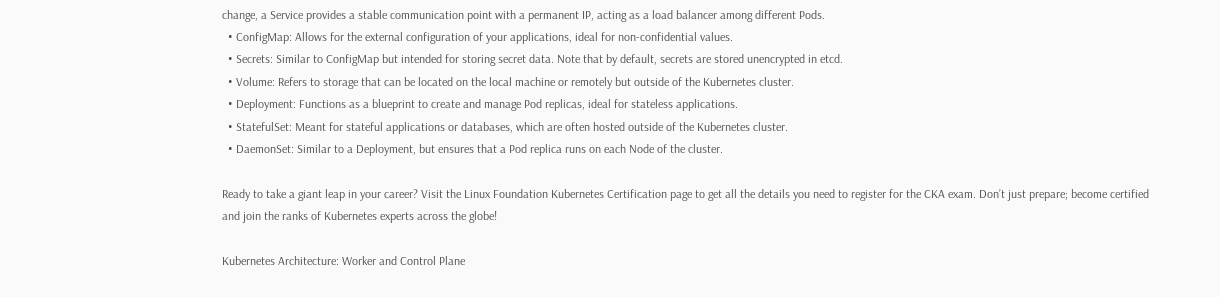change, a Service provides a stable communication point with a permanent IP, acting as a load balancer among different Pods.
  • ConfigMap: Allows for the external configuration of your applications, ideal for non-confidential values.
  • Secrets: Similar to ConfigMap but intended for storing secret data. Note that by default, secrets are stored unencrypted in etcd.
  • Volume: Refers to storage that can be located on the local machine or remotely but outside of the Kubernetes cluster.
  • Deployment: Functions as a blueprint to create and manage Pod replicas, ideal for stateless applications.
  • StatefulSet: Meant for stateful applications or databases, which are often hosted outside of the Kubernetes cluster.
  • DaemonSet: Similar to a Deployment, but ensures that a Pod replica runs on each Node of the cluster.

Ready to take a giant leap in your career? Visit the Linux Foundation Kubernetes Certification page to get all the details you need to register for the CKA exam. Don’t just prepare; become certified and join the ranks of Kubernetes experts across the globe!

Kubernetes Architecture: Worker and Control Plane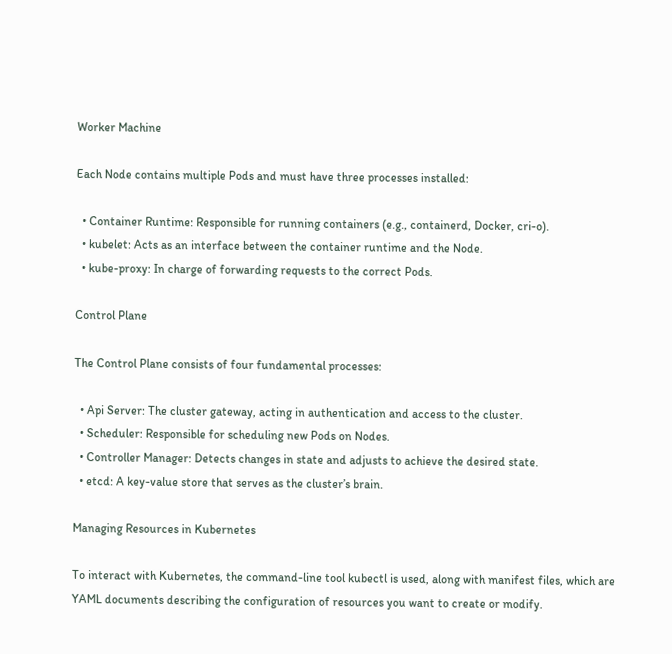Worker Machine

Each Node contains multiple Pods and must have three processes installed:

  • Container Runtime: Responsible for running containers (e.g., containerd, Docker, cri-o).
  • kubelet: Acts as an interface between the container runtime and the Node.
  • kube-proxy: In charge of forwarding requests to the correct Pods.

Control Plane

The Control Plane consists of four fundamental processes:

  • Api Server: The cluster gateway, acting in authentication and access to the cluster.
  • Scheduler: Responsible for scheduling new Pods on Nodes.
  • Controller Manager: Detects changes in state and adjusts to achieve the desired state.
  • etcd: A key-value store that serves as the cluster’s brain.

Managing Resources in Kubernetes

To interact with Kubernetes, the command-line tool kubectl is used, along with manifest files, which are YAML documents describing the configuration of resources you want to create or modify.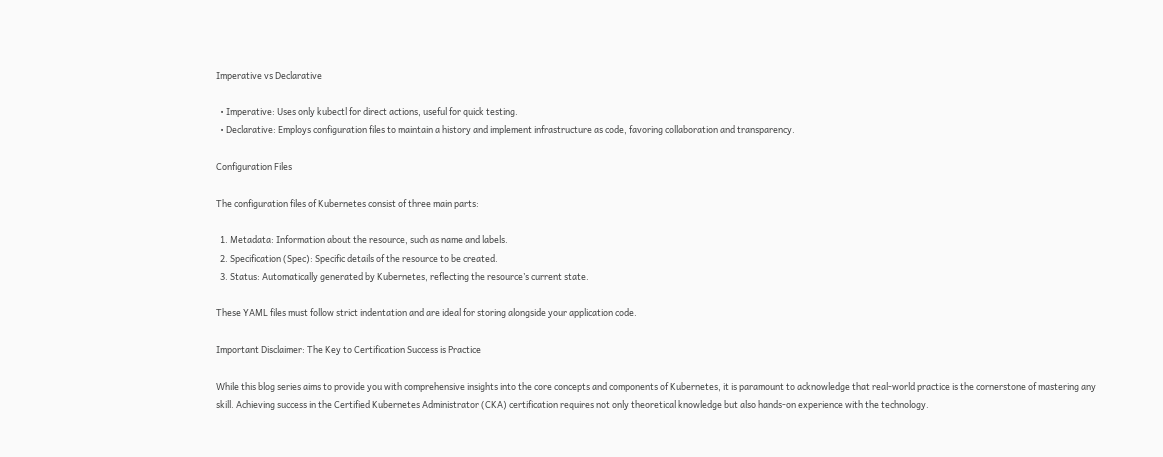Imperative vs Declarative

  • Imperative: Uses only kubectl for direct actions, useful for quick testing.
  • Declarative: Employs configuration files to maintain a history and implement infrastructure as code, favoring collaboration and transparency.

Configuration Files

The configuration files of Kubernetes consist of three main parts:

  1. Metadata: Information about the resource, such as name and labels.
  2. Specification (Spec): Specific details of the resource to be created.
  3. Status: Automatically generated by Kubernetes, reflecting the resource’s current state.

These YAML files must follow strict indentation and are ideal for storing alongside your application code.

Important Disclaimer: The Key to Certification Success is Practice

While this blog series aims to provide you with comprehensive insights into the core concepts and components of Kubernetes, it is paramount to acknowledge that real-world practice is the cornerstone of mastering any skill. Achieving success in the Certified Kubernetes Administrator (CKA) certification requires not only theoretical knowledge but also hands-on experience with the technology.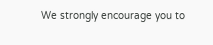We strongly encourage you to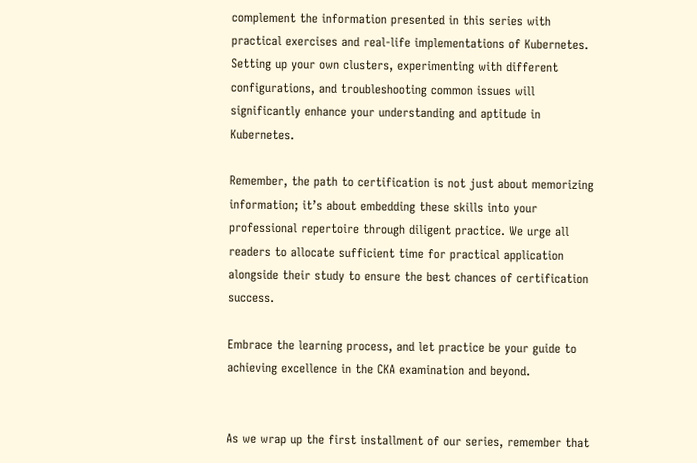complement the information presented in this series with practical exercises and real-life implementations of Kubernetes. Setting up your own clusters, experimenting with different configurations, and troubleshooting common issues will significantly enhance your understanding and aptitude in Kubernetes.

Remember, the path to certification is not just about memorizing information; it’s about embedding these skills into your professional repertoire through diligent practice. We urge all readers to allocate sufficient time for practical application alongside their study to ensure the best chances of certification success.

Embrace the learning process, and let practice be your guide to achieving excellence in the CKA examination and beyond.


As we wrap up the first installment of our series, remember that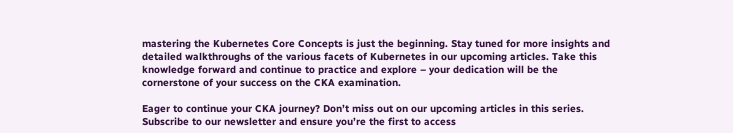mastering the Kubernetes Core Concepts is just the beginning. Stay tuned for more insights and detailed walkthroughs of the various facets of Kubernetes in our upcoming articles. Take this knowledge forward and continue to practice and explore – your dedication will be the cornerstone of your success on the CKA examination.

Eager to continue your CKA journey? Don’t miss out on our upcoming articles in this series. Subscribe to our newsletter and ensure you’re the first to access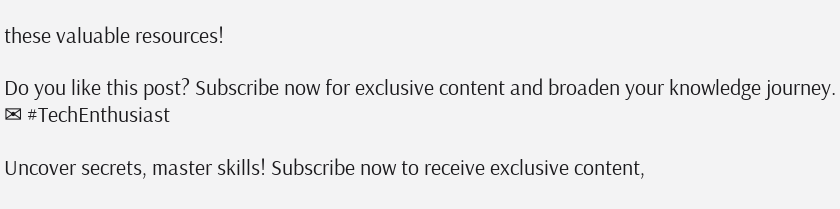these valuable resources!

Do you like this post? Subscribe now for exclusive content and broaden your knowledge journey. ✉ #TechEnthusiast

Uncover secrets, master skills! Subscribe now to receive exclusive content,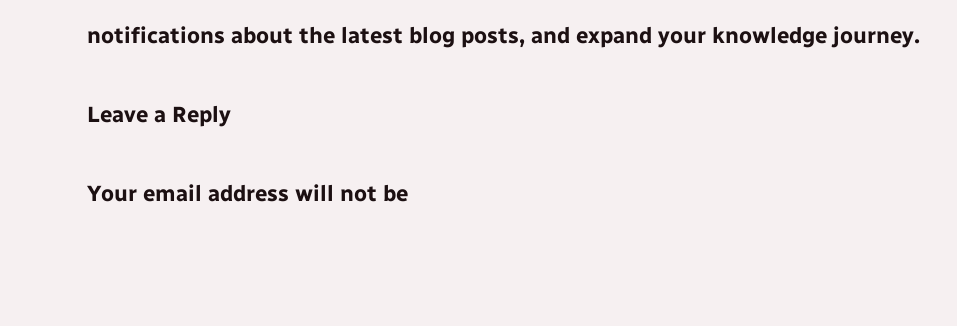notifications about the latest blog posts, and expand your knowledge journey.

Leave a Reply

Your email address will not be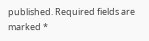published. Required fields are marked *